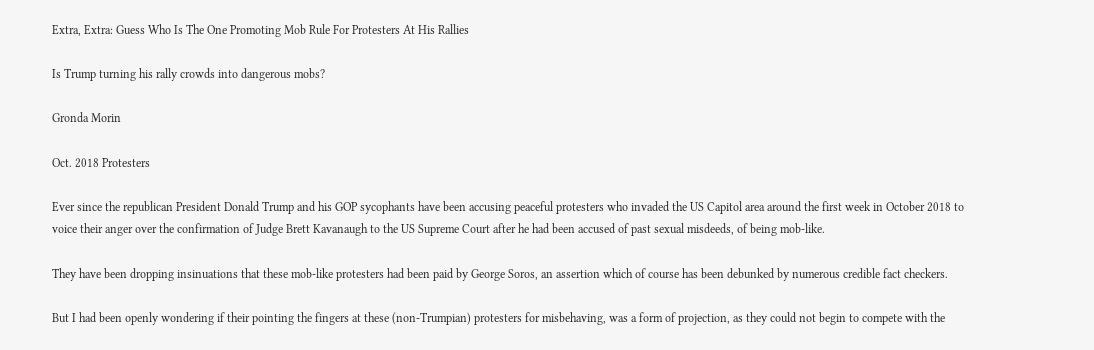Extra, Extra: Guess Who Is The One Promoting Mob Rule For Protesters At His Rallies

Is Trump turning his rally crowds into dangerous mobs?

Gronda Morin

Oct. 2018 Protesters

Ever since the republican President Donald Trump and his GOP sycophants have been accusing peaceful protesters who invaded the US Capitol area around the first week in October 2018 to voice their anger over the confirmation of Judge Brett Kavanaugh to the US Supreme Court after he had been accused of past sexual misdeeds, of being mob-like.

They have been dropping insinuations that these mob-like protesters had been paid by George Soros, an assertion which of course has been debunked by numerous credible fact checkers.

But I had been openly wondering if their pointing the fingers at these (non-Trumpian) protesters for misbehaving, was a form of projection, as they could not begin to compete with the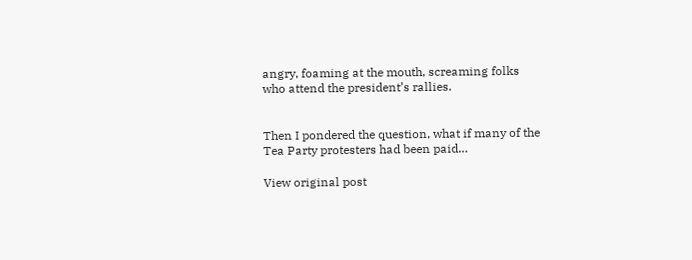angry, foaming at the mouth, screaming folks who attend the president’s rallies.


Then I pondered the question, what if many of the Tea Party protesters had been paid…

View original post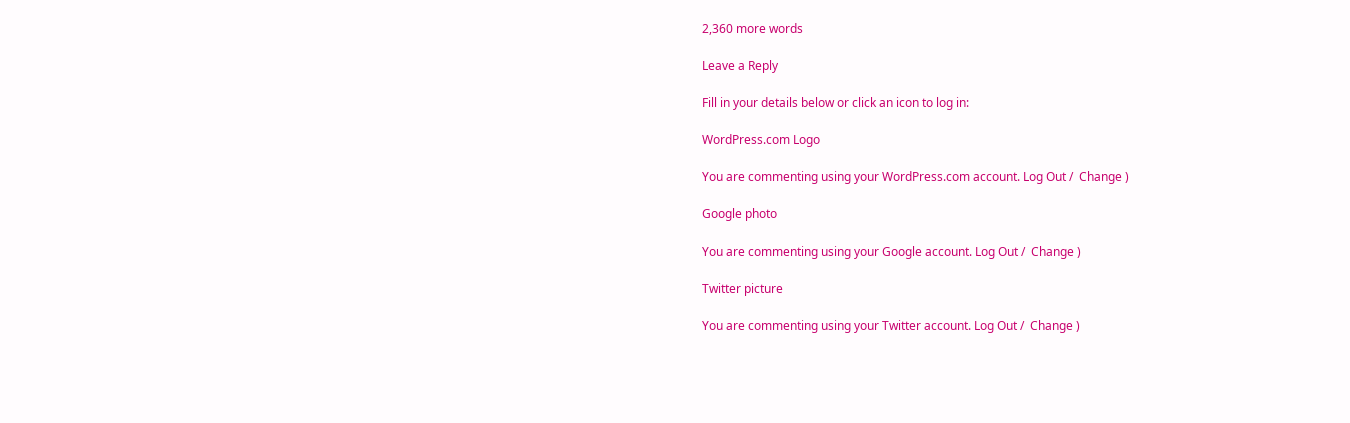2,360 more words

Leave a Reply

Fill in your details below or click an icon to log in:

WordPress.com Logo

You are commenting using your WordPress.com account. Log Out /  Change )

Google photo

You are commenting using your Google account. Log Out /  Change )

Twitter picture

You are commenting using your Twitter account. Log Out /  Change )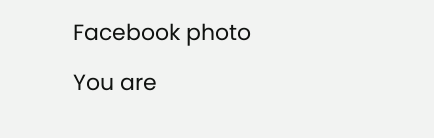Facebook photo

You are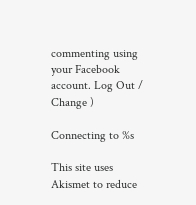commenting using your Facebook account. Log Out /  Change )

Connecting to %s

This site uses Akismet to reduce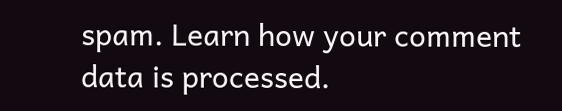spam. Learn how your comment data is processed.